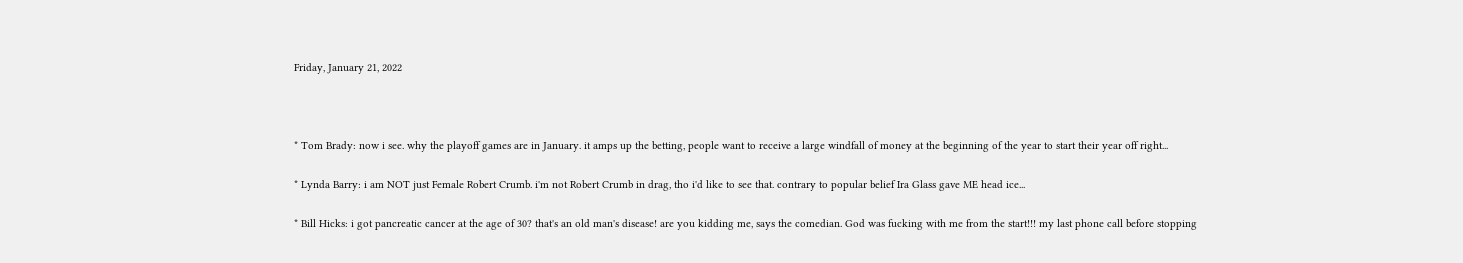Friday, January 21, 2022



* Tom Brady: now i see. why the playoff games are in January. it amps up the betting, people want to receive a large windfall of money at the beginning of the year to start their year off right...

* Lynda Barry: i am NOT just Female Robert Crumb. i'm not Robert Crumb in drag, tho i'd like to see that. contrary to popular belief Ira Glass gave ME head ice...

* Bill Hicks: i got pancreatic cancer at the age of 30? that's an old man's disease! are you kidding me, says the comedian. God was fucking with me from the start!!! my last phone call before stopping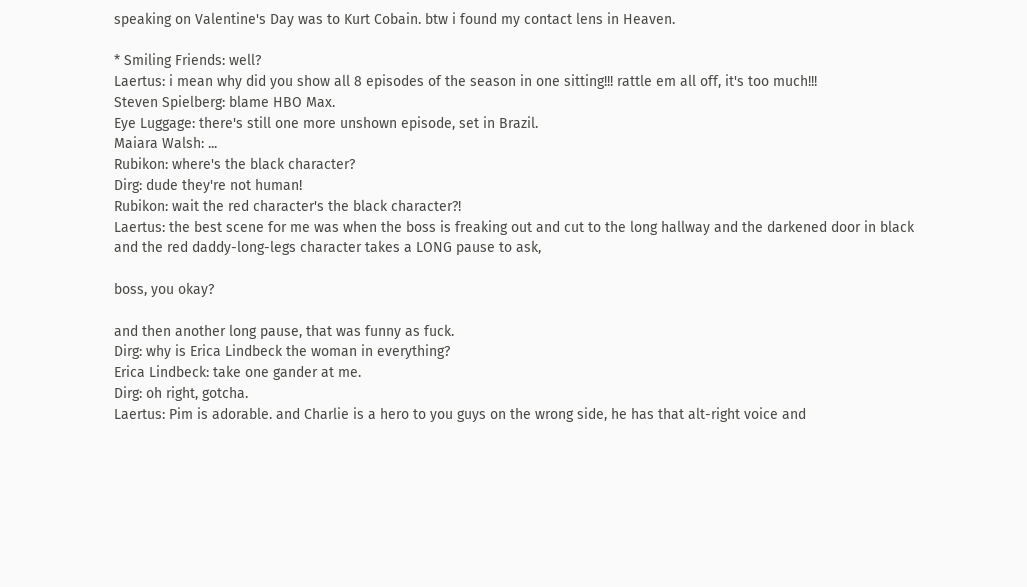speaking on Valentine's Day was to Kurt Cobain. btw i found my contact lens in Heaven.

* Smiling Friends: well?
Laertus: i mean why did you show all 8 episodes of the season in one sitting!!! rattle em all off, it's too much!!!
Steven Spielberg: blame HBO Max.
Eye Luggage: there's still one more unshown episode, set in Brazil.
Maiara Walsh: ...
Rubikon: where's the black character?
Dirg: dude they're not human!
Rubikon: wait the red character's the black character?!
Laertus: the best scene for me was when the boss is freaking out and cut to the long hallway and the darkened door in black and the red daddy-long-legs character takes a LONG pause to ask,

boss, you okay?

and then another long pause, that was funny as fuck.
Dirg: why is Erica Lindbeck the woman in everything?
Erica Lindbeck: take one gander at me.
Dirg: oh right, gotcha.
Laertus: Pim is adorable. and Charlie is a hero to you guys on the wrong side, he has that alt-right voice and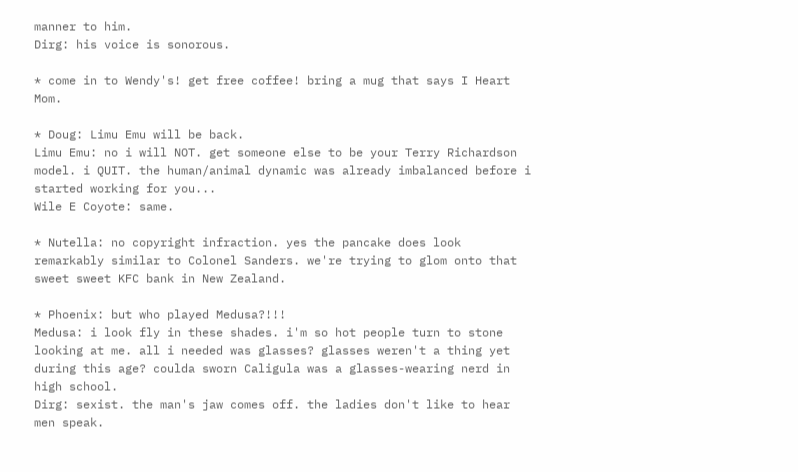manner to him.
Dirg: his voice is sonorous.

* come in to Wendy's! get free coffee! bring a mug that says I Heart Mom.

* Doug: Limu Emu will be back.
Limu Emu: no i will NOT. get someone else to be your Terry Richardson model. i QUIT. the human/animal dynamic was already imbalanced before i started working for you...
Wile E Coyote: same.

* Nutella: no copyright infraction. yes the pancake does look remarkably similar to Colonel Sanders. we're trying to glom onto that sweet sweet KFC bank in New Zealand.

* Phoenix: but who played Medusa?!!!
Medusa: i look fly in these shades. i'm so hot people turn to stone looking at me. all i needed was glasses? glasses weren't a thing yet during this age? coulda sworn Caligula was a glasses-wearing nerd in high school.
Dirg: sexist. the man's jaw comes off. the ladies don't like to hear men speak.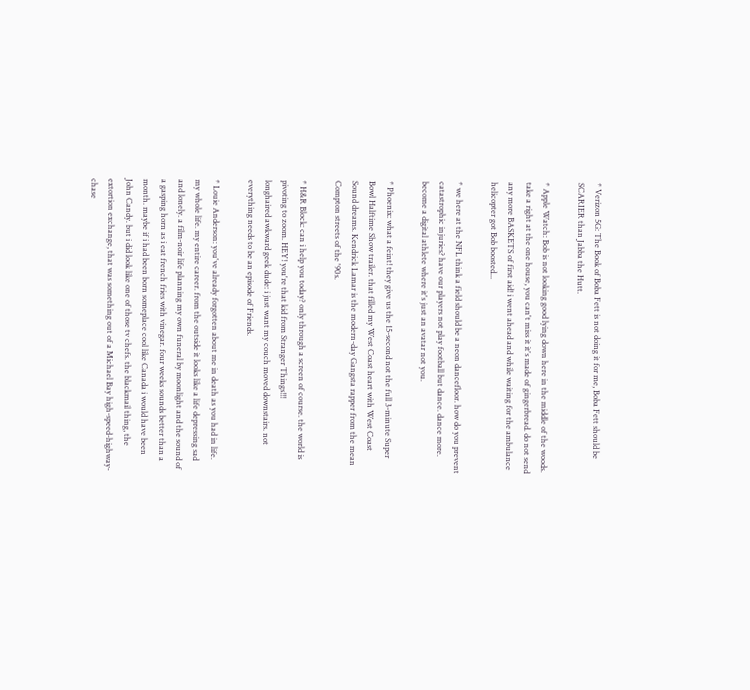* Verizon 5G: The Book of Boba Fett is not doing it for me, Boba Fett should be SCARIER than Jabba the Hutt.

* Apple Watch: Bob is not looking good lying down here in the middle of the woods. take a right at the one house, you can't miss it it's made of gingerbread. do not send any more BASKETS of first aid! i went ahead and while waiting for the ambulance helicopter got Bob boosted...

* we here at the NFL think a field should be a neon dancefloor. how do you prevent catastrophic injuries? have our players not play football but dance. dance more. become a digital athlete where it's just an avatar not you.

* Phoenix: what a feint! they give us the 15-second not the full 3-minute Super Bowl Halftime Show trailer. that filled my West Coast heart with West Coast Sound dreams. Kendrick Lamar is the modern-day Gangsta rapper from the mean Compton streets of the '90s.

* H&R Block: can i help you today? only through a screen of course. the world is pivoting to zoom. HEY! you're that kid from Stranger Things!!!
longhaired awkward geek dude: i just want my couch moved downstairs. not everything needs to be an episode of Friends.

* Louie Anderson: you've already forgotten about me in death as you had in life. my whole life. my entire career. from the outside it looks like a life depressing sad and lonely. a film-noir life planning my own funeral by moonlight and the sound of a gasping horn as i eat french fries with vinegar. four weeks sounds better than a month. maybe if i had been born someplace cool like Canada i would have been John Candy. but i did look like one of those tv chefs. the blackmail thing, the extortion exchange, that was something out of a Michael Bay high-speed-highway-chase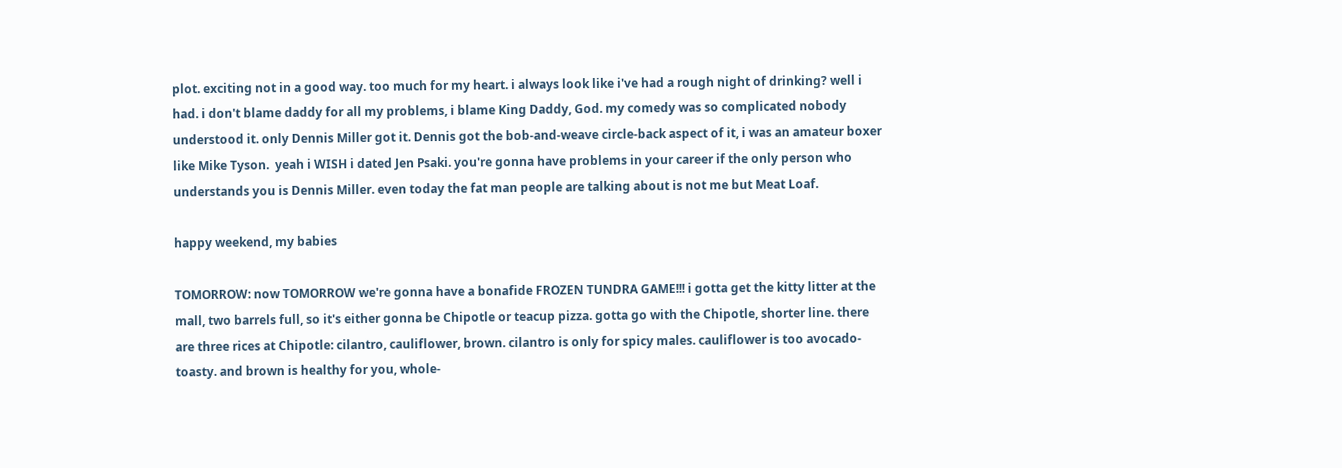plot. exciting not in a good way. too much for my heart. i always look like i've had a rough night of drinking? well i had. i don't blame daddy for all my problems, i blame King Daddy, God. my comedy was so complicated nobody understood it. only Dennis Miller got it. Dennis got the bob-and-weave circle-back aspect of it, i was an amateur boxer like Mike Tyson.  yeah i WISH i dated Jen Psaki. you're gonna have problems in your career if the only person who understands you is Dennis Miller. even today the fat man people are talking about is not me but Meat Loaf.

happy weekend, my babies

TOMORROW: now TOMORROW we're gonna have a bonafide FROZEN TUNDRA GAME!!! i gotta get the kitty litter at the mall, two barrels full, so it's either gonna be Chipotle or teacup pizza. gotta go with the Chipotle, shorter line. there are three rices at Chipotle: cilantro, cauliflower, brown. cilantro is only for spicy males. cauliflower is too avocado-toasty. and brown is healthy for you, whole-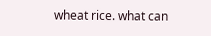wheat rice. what can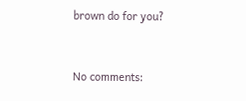brown do for you?


No comments: